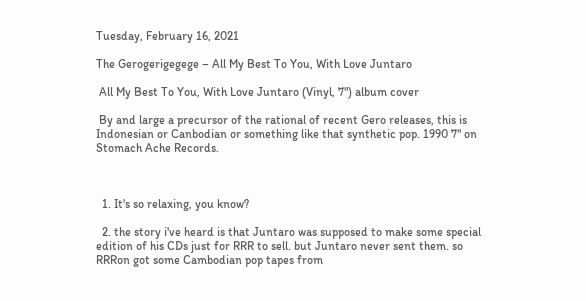Tuesday, February 16, 2021

The Gerogerigegege – All My Best To You, With Love Juntaro

 All My Best To You, With Love Juntaro (Vinyl, 7") album cover

 By and large a precursor of the rational of recent Gero releases, this is Indonesian or Canbodian or something like that synthetic pop. 1990 7" on Stomach Ache Records.



  1. It's so relaxing, you know?

  2. the story i've heard is that Juntaro was supposed to make some special edition of his CDs just for RRR to sell. but Juntaro never sent them. so RRRon got some Cambodian pop tapes from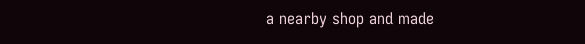a nearby shop and made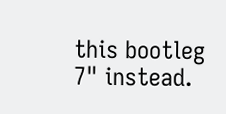this bootleg 7" instead.